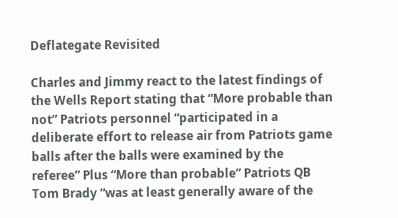Deflategate Revisited

Charles and Jimmy react to the latest findings of the Wells Report stating that “More probable than not” Patriots personnel “participated in a deliberate effort to release air from Patriots game balls after the balls were examined by the referee” Plus “More than probable” Patriots QB Tom Brady “was at least generally aware of the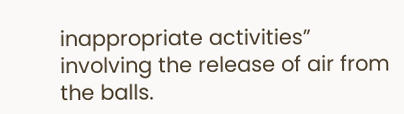inappropriate activities” involving the release of air from the balls.